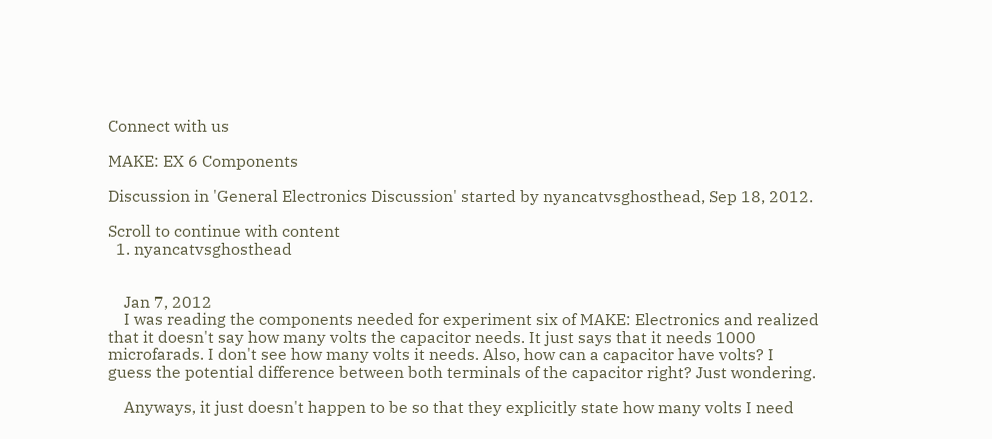Connect with us

MAKE: EX 6 Components

Discussion in 'General Electronics Discussion' started by nyancatvsghosthead, Sep 18, 2012.

Scroll to continue with content
  1. nyancatvsghosthead


    Jan 7, 2012
    I was reading the components needed for experiment six of MAKE: Electronics and realized that it doesn't say how many volts the capacitor needs. It just says that it needs 1000 microfarads. I don't see how many volts it needs. Also, how can a capacitor have volts? I guess the potential difference between both terminals of the capacitor right? Just wondering.

    Anyways, it just doesn't happen to be so that they explicitly state how many volts I need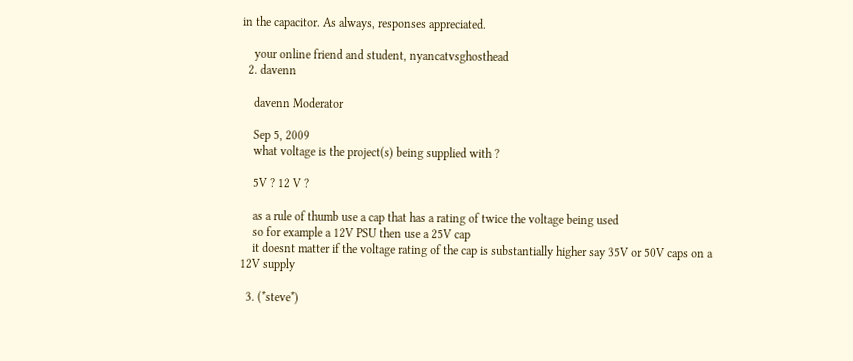in the capacitor. As always, responses appreciated.

    your online friend and student, nyancatvsghosthead
  2. davenn

    davenn Moderator

    Sep 5, 2009
    what voltage is the project(s) being supplied with ?

    5V ? 12 V ?

    as a rule of thumb use a cap that has a rating of twice the voltage being used
    so for example a 12V PSU then use a 25V cap
    it doesnt matter if the voltage rating of the cap is substantially higher say 35V or 50V caps on a 12V supply

  3. (*steve*)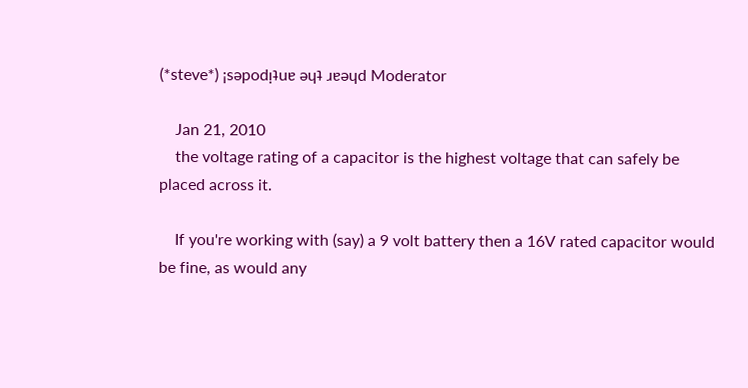(*steve*) ¡sǝpodᴉʇuɐ ǝɥʇ ɹɐǝɥd Moderator

    Jan 21, 2010
    the voltage rating of a capacitor is the highest voltage that can safely be placed across it.

    If you're working with (say) a 9 volt battery then a 16V rated capacitor would be fine, as would any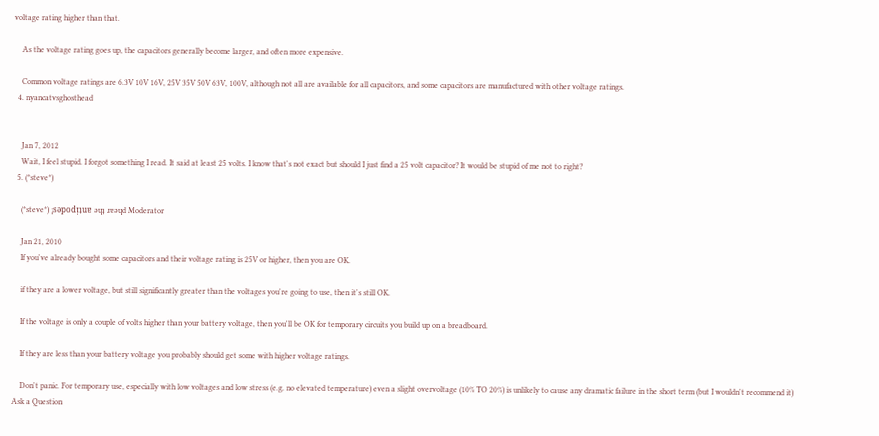voltage rating higher than that.

    As the voltage rating goes up, the capacitors generally become larger, and often more expensive.

    Common voltage ratings are 6.3V 10V 16V, 25V 35V 50V 63V, 100V, although not all are available for all capacitors, and some capacitors are manufactured with other voltage ratings.
  4. nyancatvsghosthead


    Jan 7, 2012
    Wait, I feel stupid. I forgot something I read. It said at least 25 volts. I know that's not exact but should I just find a 25 volt capacitor? It would be stupid of me not to right?
  5. (*steve*)

    (*steve*) ¡sǝpodᴉʇuɐ ǝɥʇ ɹɐǝɥd Moderator

    Jan 21, 2010
    If you've already bought some capacitors and their voltage rating is 25V or higher, then you are OK.

    if they are a lower voltage, but still significantly greater than the voltages you're going to use, then it's still OK.

    If the voltage is only a couple of volts higher than your battery voltage, then you'll be OK for temporary circuits you build up on a breadboard.

    If they are less than your battery voltage you probably should get some with higher voltage ratings.

    Don't panic. For temporary use, especially with low voltages and low stress (e.g. no elevated temperature) even a slight overvoltage (10% TO 20%) is unlikely to cause any dramatic failure in the short term (but I wouldn't recommend it)
Ask a Question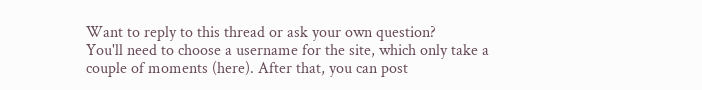Want to reply to this thread or ask your own question?
You'll need to choose a username for the site, which only take a couple of moments (here). After that, you can post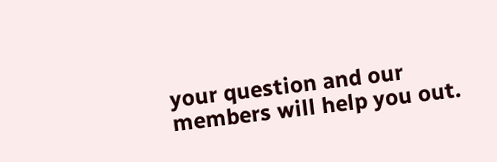your question and our members will help you out.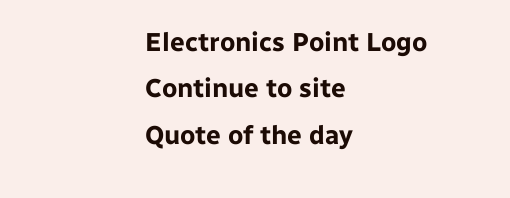Electronics Point Logo
Continue to site
Quote of the day